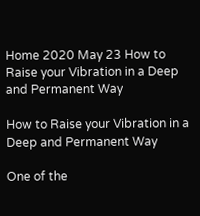Home 2020 May 23 How to Raise your Vibration in a Deep and Permanent Way

How to Raise your Vibration in a Deep and Permanent Way

One of the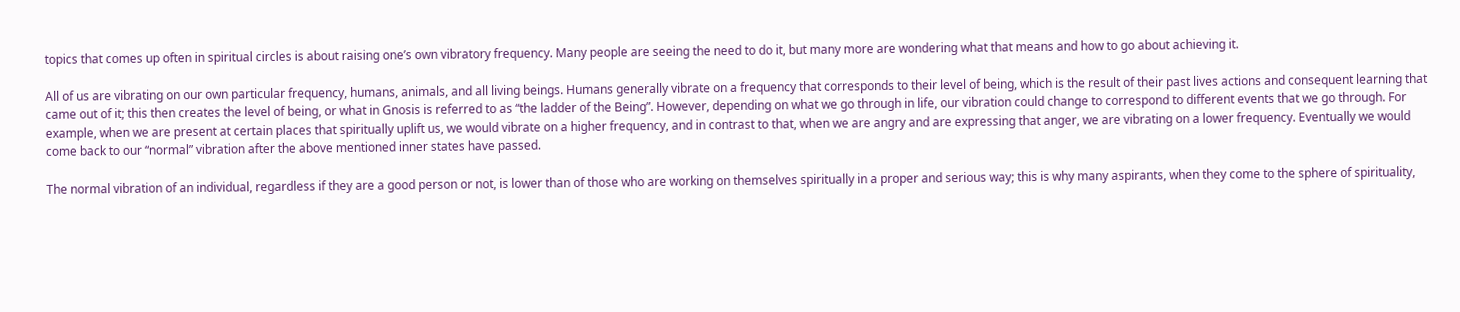topics that comes up often in spiritual circles is about raising one’s own vibratory frequency. Many people are seeing the need to do it, but many more are wondering what that means and how to go about achieving it.

All of us are vibrating on our own particular frequency, humans, animals, and all living beings. Humans generally vibrate on a frequency that corresponds to their level of being, which is the result of their past lives actions and consequent learning that came out of it; this then creates the level of being, or what in Gnosis is referred to as “the ladder of the Being”. However, depending on what we go through in life, our vibration could change to correspond to different events that we go through. For example, when we are present at certain places that spiritually uplift us, we would vibrate on a higher frequency, and in contrast to that, when we are angry and are expressing that anger, we are vibrating on a lower frequency. Eventually we would come back to our “normal” vibration after the above mentioned inner states have passed.

The normal vibration of an individual, regardless if they are a good person or not, is lower than of those who are working on themselves spiritually in a proper and serious way; this is why many aspirants, when they come to the sphere of spirituality,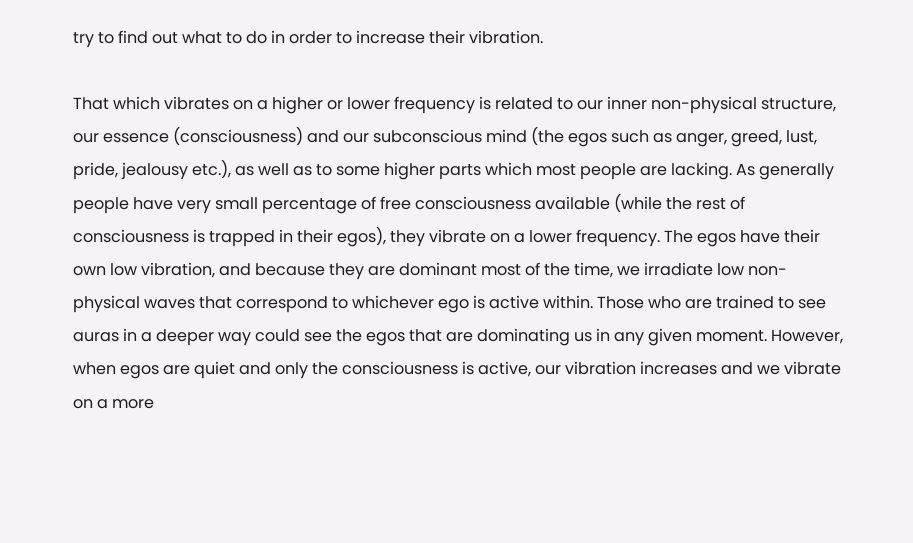try to find out what to do in order to increase their vibration.

That which vibrates on a higher or lower frequency is related to our inner non-physical structure, our essence (consciousness) and our subconscious mind (the egos such as anger, greed, lust, pride, jealousy etc.), as well as to some higher parts which most people are lacking. As generally people have very small percentage of free consciousness available (while the rest of consciousness is trapped in their egos), they vibrate on a lower frequency. The egos have their own low vibration, and because they are dominant most of the time, we irradiate low non-physical waves that correspond to whichever ego is active within. Those who are trained to see auras in a deeper way could see the egos that are dominating us in any given moment. However, when egos are quiet and only the consciousness is active, our vibration increases and we vibrate on a more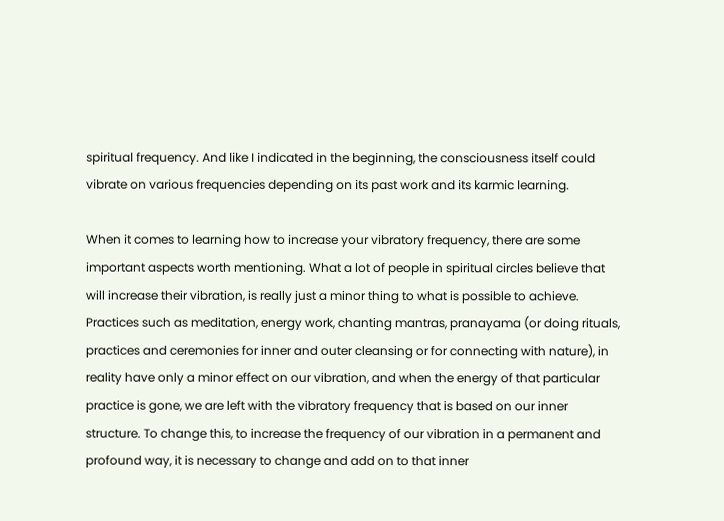spiritual frequency. And like I indicated in the beginning, the consciousness itself could vibrate on various frequencies depending on its past work and its karmic learning.

When it comes to learning how to increase your vibratory frequency, there are some important aspects worth mentioning. What a lot of people in spiritual circles believe that will increase their vibration, is really just a minor thing to what is possible to achieve. Practices such as meditation, energy work, chanting mantras, pranayama (or doing rituals, practices and ceremonies for inner and outer cleansing or for connecting with nature), in reality have only a minor effect on our vibration, and when the energy of that particular practice is gone, we are left with the vibratory frequency that is based on our inner structure. To change this, to increase the frequency of our vibration in a permanent and profound way, it is necessary to change and add on to that inner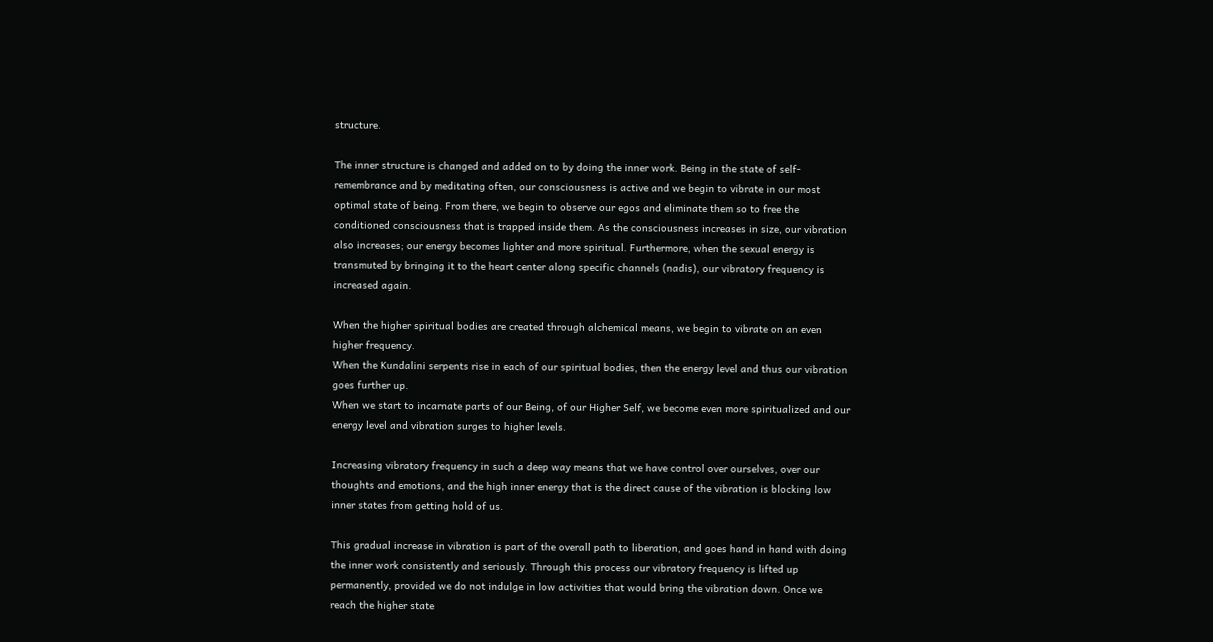structure.

The inner structure is changed and added on to by doing the inner work. Being in the state of self-remembrance and by meditating often, our consciousness is active and we begin to vibrate in our most optimal state of being. From there, we begin to observe our egos and eliminate them so to free the conditioned consciousness that is trapped inside them. As the consciousness increases in size, our vibration also increases; our energy becomes lighter and more spiritual. Furthermore, when the sexual energy is transmuted by bringing it to the heart center along specific channels (nadis), our vibratory frequency is increased again.

When the higher spiritual bodies are created through alchemical means, we begin to vibrate on an even higher frequency.
When the Kundalini serpents rise in each of our spiritual bodies, then the energy level and thus our vibration goes further up.
When we start to incarnate parts of our Being, of our Higher Self, we become even more spiritualized and our energy level and vibration surges to higher levels.

Increasing vibratory frequency in such a deep way means that we have control over ourselves, over our thoughts and emotions, and the high inner energy that is the direct cause of the vibration is blocking low inner states from getting hold of us.

This gradual increase in vibration is part of the overall path to liberation, and goes hand in hand with doing the inner work consistently and seriously. Through this process our vibratory frequency is lifted up permanently, provided we do not indulge in low activities that would bring the vibration down. Once we reach the higher state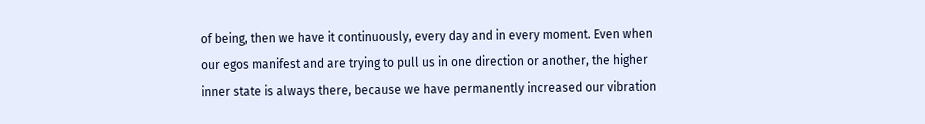of being, then we have it continuously, every day and in every moment. Even when our egos manifest and are trying to pull us in one direction or another, the higher inner state is always there, because we have permanently increased our vibration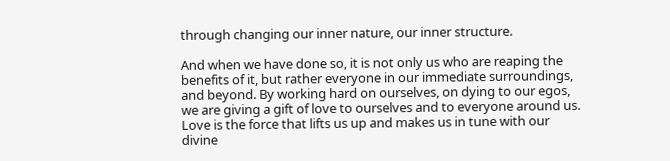through changing our inner nature, our inner structure.

And when we have done so, it is not only us who are reaping the benefits of it, but rather everyone in our immediate surroundings, and beyond. By working hard on ourselves, on dying to our egos, we are giving a gift of love to ourselves and to everyone around us. Love is the force that lifts us up and makes us in tune with our divine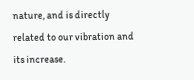nature, and is directly related to our vibration and its increase.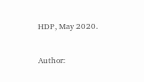HDP, May 2020.

Author: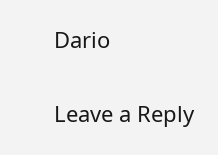Dario

Leave a Reply